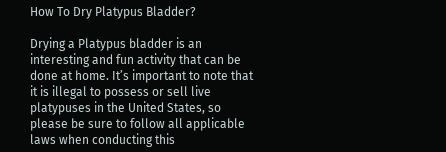How To Dry Platypus Bladder?

Drying a Platypus bladder is an interesting and fun activity that can be done at home. It’s important to note that it is illegal to possess or sell live platypuses in the United States, so please be sure to follow all applicable laws when conducting this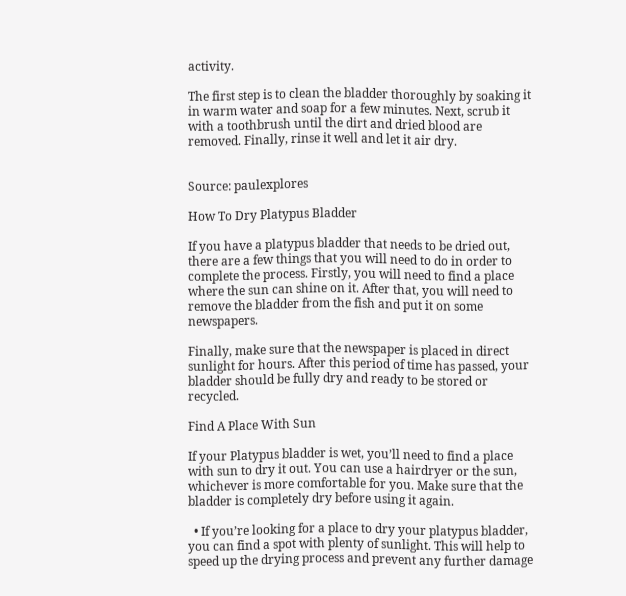activity.

The first step is to clean the bladder thoroughly by soaking it in warm water and soap for a few minutes. Next, scrub it with a toothbrush until the dirt and dried blood are removed. Finally, rinse it well and let it air dry.


Source: paulexplores

How To Dry Platypus Bladder

If you have a platypus bladder that needs to be dried out, there are a few things that you will need to do in order to complete the process. Firstly, you will need to find a place where the sun can shine on it. After that, you will need to remove the bladder from the fish and put it on some newspapers.

Finally, make sure that the newspaper is placed in direct sunlight for hours. After this period of time has passed, your bladder should be fully dry and ready to be stored or recycled.

Find A Place With Sun

If your Platypus bladder is wet, you’ll need to find a place with sun to dry it out. You can use a hairdryer or the sun, whichever is more comfortable for you. Make sure that the bladder is completely dry before using it again.

  • If you’re looking for a place to dry your platypus bladder, you can find a spot with plenty of sunlight. This will help to speed up the drying process and prevent any further damage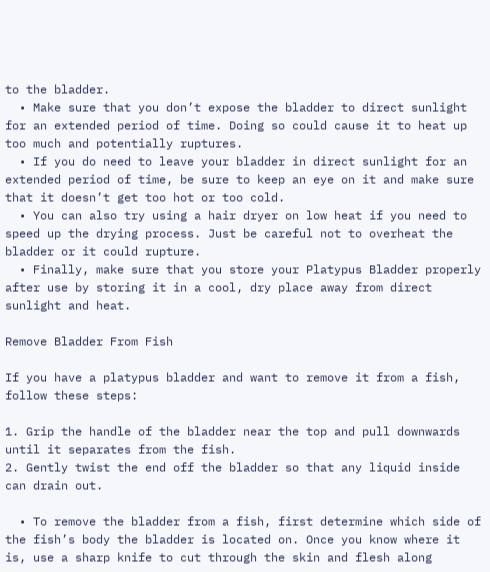to the bladder.
  • Make sure that you don’t expose the bladder to direct sunlight for an extended period of time. Doing so could cause it to heat up too much and potentially ruptures.
  • If you do need to leave your bladder in direct sunlight for an extended period of time, be sure to keep an eye on it and make sure that it doesn’t get too hot or too cold.
  • You can also try using a hair dryer on low heat if you need to speed up the drying process. Just be careful not to overheat the bladder or it could rupture.
  • Finally, make sure that you store your Platypus Bladder properly after use by storing it in a cool, dry place away from direct sunlight and heat.

Remove Bladder From Fish

If you have a platypus bladder and want to remove it from a fish, follow these steps:

1. Grip the handle of the bladder near the top and pull downwards until it separates from the fish.
2. Gently twist the end off the bladder so that any liquid inside can drain out.

  • To remove the bladder from a fish, first determine which side of the fish’s body the bladder is located on. Once you know where it is, use a sharp knife to cut through the skin and flesh along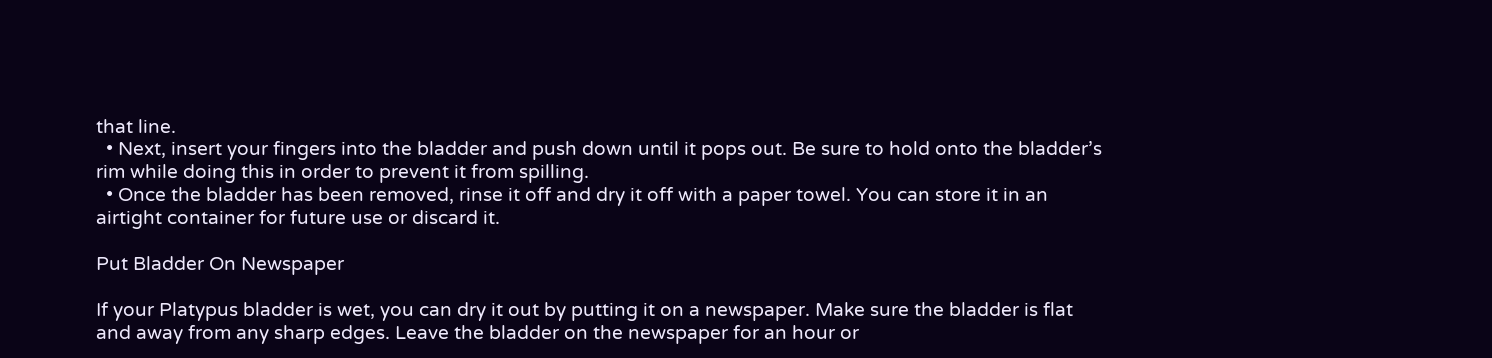that line.
  • Next, insert your fingers into the bladder and push down until it pops out. Be sure to hold onto the bladder’s rim while doing this in order to prevent it from spilling.
  • Once the bladder has been removed, rinse it off and dry it off with a paper towel. You can store it in an airtight container for future use or discard it.

Put Bladder On Newspaper

If your Platypus bladder is wet, you can dry it out by putting it on a newspaper. Make sure the bladder is flat and away from any sharp edges. Leave the bladder on the newspaper for an hour or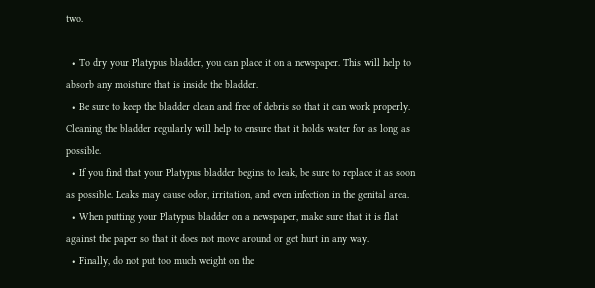two.

  • To dry your Platypus bladder, you can place it on a newspaper. This will help to absorb any moisture that is inside the bladder.
  • Be sure to keep the bladder clean and free of debris so that it can work properly. Cleaning the bladder regularly will help to ensure that it holds water for as long as possible.
  • If you find that your Platypus bladder begins to leak, be sure to replace it as soon as possible. Leaks may cause odor, irritation, and even infection in the genital area.
  • When putting your Platypus bladder on a newspaper, make sure that it is flat against the paper so that it does not move around or get hurt in any way.
  • Finally, do not put too much weight on the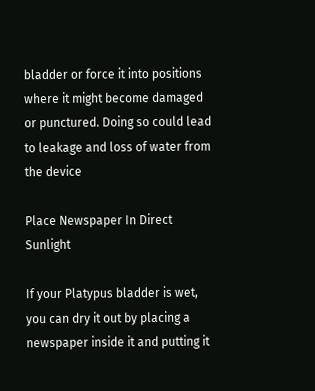bladder or force it into positions where it might become damaged or punctured. Doing so could lead to leakage and loss of water from the device

Place Newspaper In Direct Sunlight

If your Platypus bladder is wet, you can dry it out by placing a newspaper inside it and putting it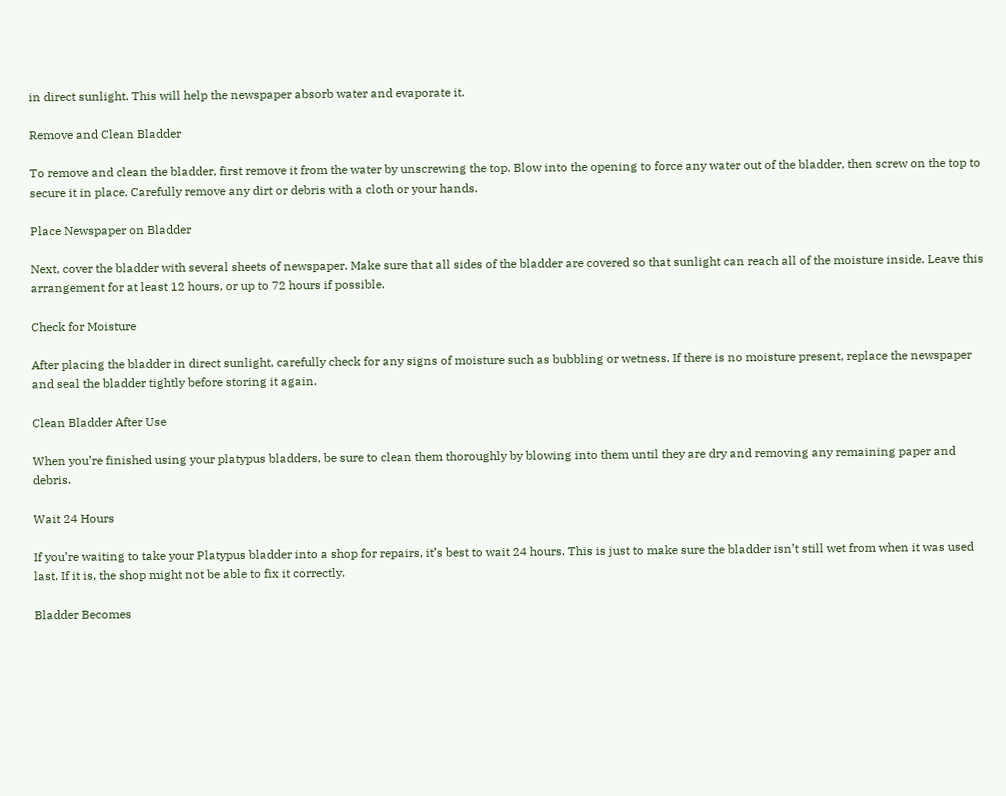in direct sunlight. This will help the newspaper absorb water and evaporate it.

Remove and Clean Bladder

To remove and clean the bladder, first remove it from the water by unscrewing the top. Blow into the opening to force any water out of the bladder, then screw on the top to secure it in place. Carefully remove any dirt or debris with a cloth or your hands.

Place Newspaper on Bladder

Next, cover the bladder with several sheets of newspaper. Make sure that all sides of the bladder are covered so that sunlight can reach all of the moisture inside. Leave this arrangement for at least 12 hours, or up to 72 hours if possible.

Check for Moisture

After placing the bladder in direct sunlight, carefully check for any signs of moisture such as bubbling or wetness. If there is no moisture present, replace the newspaper and seal the bladder tightly before storing it again.

Clean Bladder After Use

When you’re finished using your platypus bladders, be sure to clean them thoroughly by blowing into them until they are dry and removing any remaining paper and debris.

Wait 24 Hours

If you’re waiting to take your Platypus bladder into a shop for repairs, it’s best to wait 24 hours. This is just to make sure the bladder isn’t still wet from when it was used last. If it is, the shop might not be able to fix it correctly.

Bladder Becomes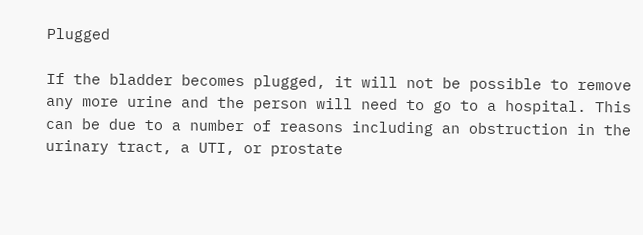Plugged

If the bladder becomes plugged, it will not be possible to remove any more urine and the person will need to go to a hospital. This can be due to a number of reasons including an obstruction in the urinary tract, a UTI, or prostate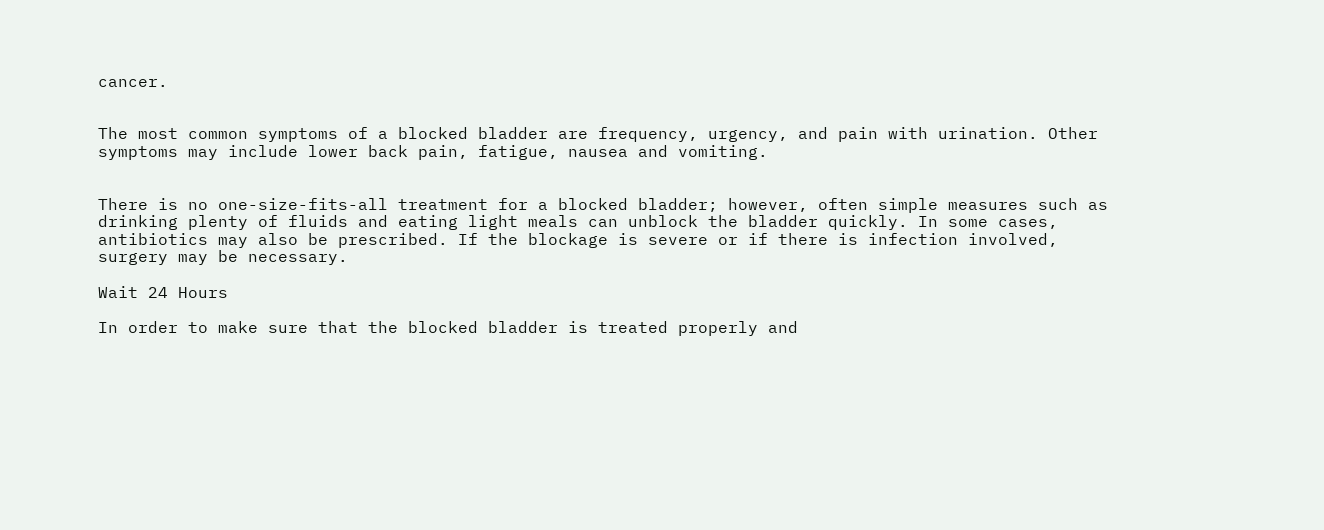cancer.


The most common symptoms of a blocked bladder are frequency, urgency, and pain with urination. Other symptoms may include lower back pain, fatigue, nausea and vomiting.


There is no one-size-fits-all treatment for a blocked bladder; however, often simple measures such as drinking plenty of fluids and eating light meals can unblock the bladder quickly. In some cases, antibiotics may also be prescribed. If the blockage is severe or if there is infection involved, surgery may be necessary.

Wait 24 Hours

In order to make sure that the blocked bladder is treated properly and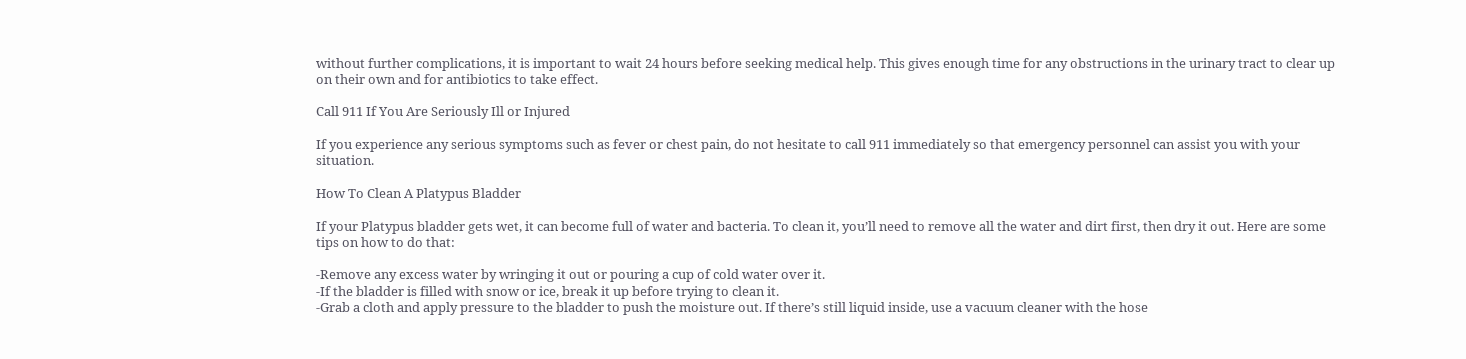without further complications, it is important to wait 24 hours before seeking medical help. This gives enough time for any obstructions in the urinary tract to clear up on their own and for antibiotics to take effect.

Call 911 If You Are Seriously Ill or Injured

If you experience any serious symptoms such as fever or chest pain, do not hesitate to call 911 immediately so that emergency personnel can assist you with your situation.

How To Clean A Platypus Bladder

If your Platypus bladder gets wet, it can become full of water and bacteria. To clean it, you’ll need to remove all the water and dirt first, then dry it out. Here are some tips on how to do that:

-Remove any excess water by wringing it out or pouring a cup of cold water over it.
-If the bladder is filled with snow or ice, break it up before trying to clean it.
-Grab a cloth and apply pressure to the bladder to push the moisture out. If there’s still liquid inside, use a vacuum cleaner with the hose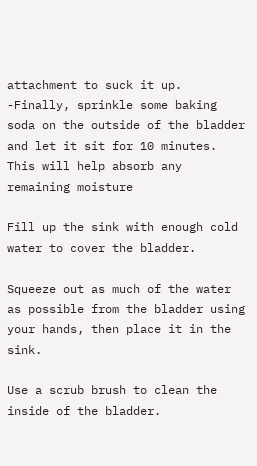attachment to suck it up.
-Finally, sprinkle some baking soda on the outside of the bladder and let it sit for 10 minutes. This will help absorb any remaining moisture

Fill up the sink with enough cold water to cover the bladder.

Squeeze out as much of the water as possible from the bladder using your hands, then place it in the sink.

Use a scrub brush to clean the inside of the bladder.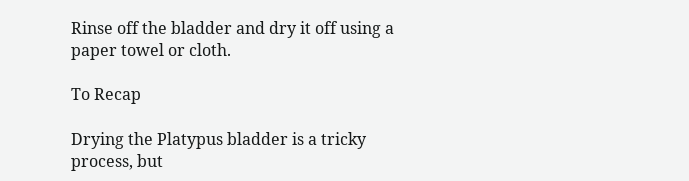Rinse off the bladder and dry it off using a paper towel or cloth.

To Recap

Drying the Platypus bladder is a tricky process, but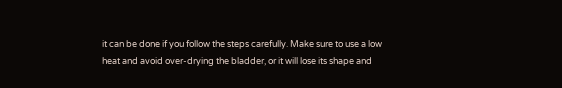it can be done if you follow the steps carefully. Make sure to use a low heat and avoid over-drying the bladder, or it will lose its shape and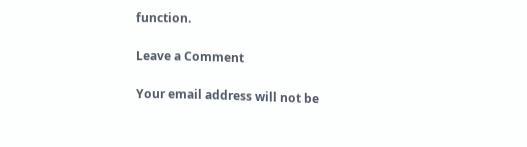function.

Leave a Comment

Your email address will not be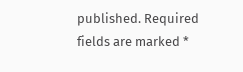published. Required fields are marked *